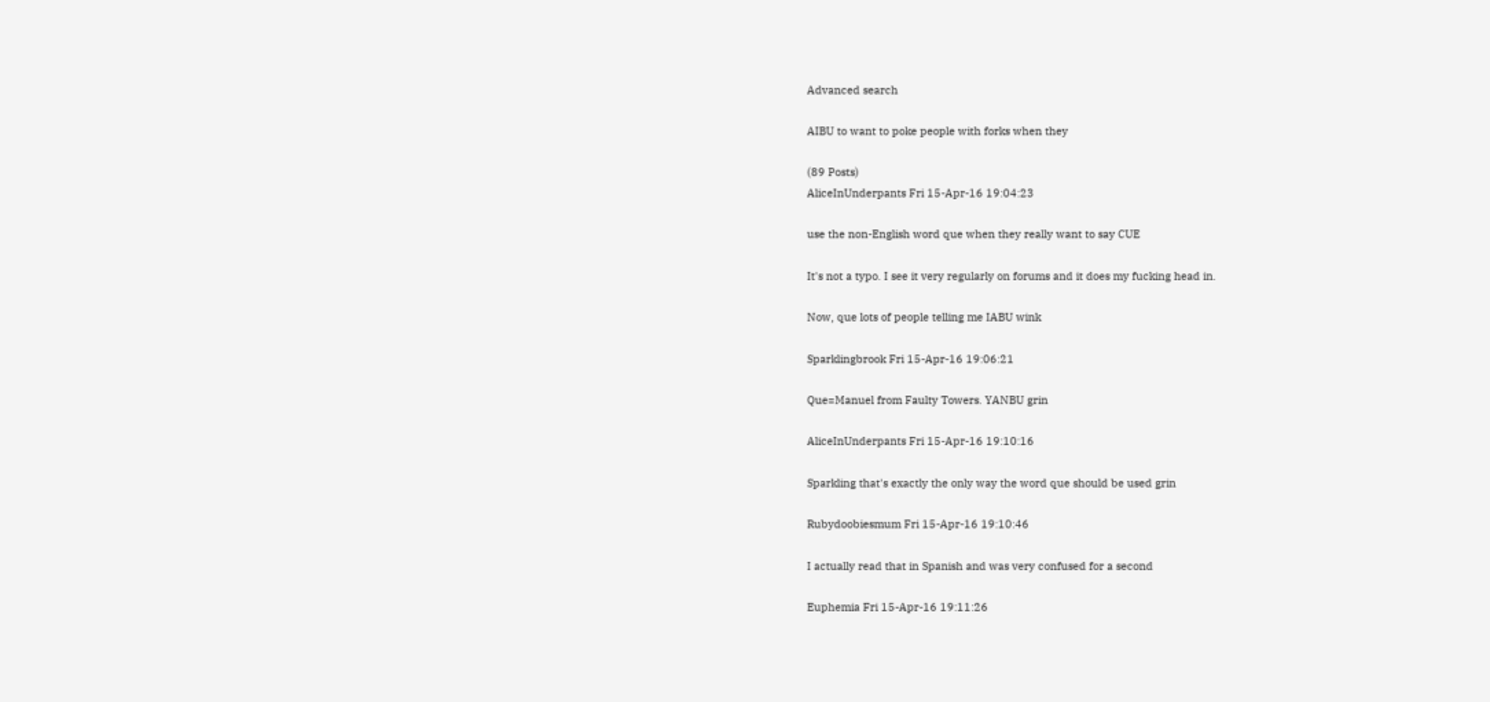Advanced search

AIBU to want to poke people with forks when they

(89 Posts)
AliceInUnderpants Fri 15-Apr-16 19:04:23

use the non-English word que when they really want to say CUE

It's not a typo. I see it very regularly on forums and it does my fucking head in.

Now, que lots of people telling me IABU wink

Sparklingbrook Fri 15-Apr-16 19:06:21

Que=Manuel from Faulty Towers. YANBU grin

AliceInUnderpants Fri 15-Apr-16 19:10:16

Sparkling that's exactly the only way the word que should be used grin

Rubydoobiesmum Fri 15-Apr-16 19:10:46

I actually read that in Spanish and was very confused for a second

Euphemia Fri 15-Apr-16 19:11:26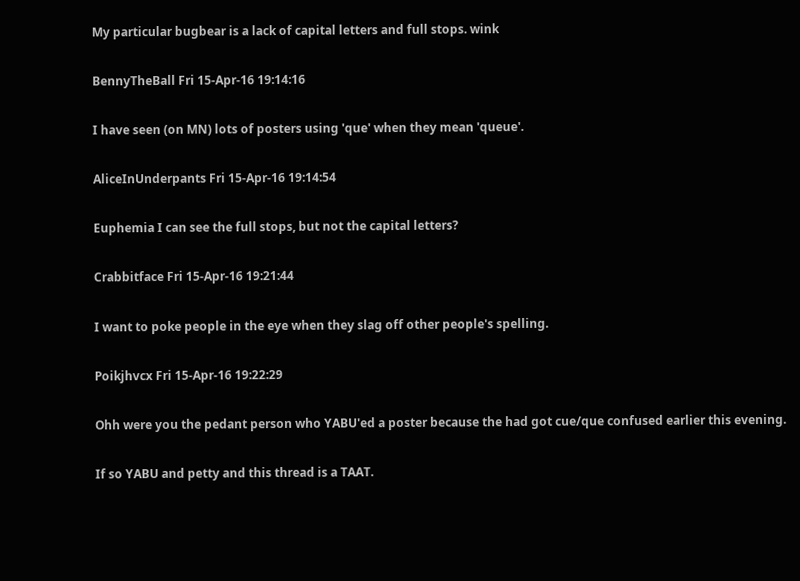My particular bugbear is a lack of capital letters and full stops. wink

BennyTheBall Fri 15-Apr-16 19:14:16

I have seen (on MN) lots of posters using 'que' when they mean 'queue'.

AliceInUnderpants Fri 15-Apr-16 19:14:54

Euphemia I can see the full stops, but not the capital letters?

Crabbitface Fri 15-Apr-16 19:21:44

I want to poke people in the eye when they slag off other people's spelling.

Poikjhvcx Fri 15-Apr-16 19:22:29

Ohh were you the pedant person who YABU'ed a poster because the had got cue/que confused earlier this evening.

If so YABU and petty and this thread is a TAAT.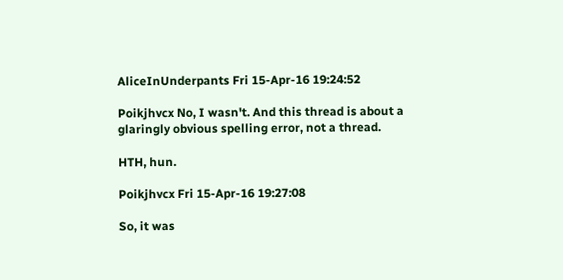AliceInUnderpants Fri 15-Apr-16 19:24:52

Poikjhvcx No, I wasn't. And this thread is about a glaringly obvious spelling error, not a thread.

HTH, hun.

Poikjhvcx Fri 15-Apr-16 19:27:08

So, it was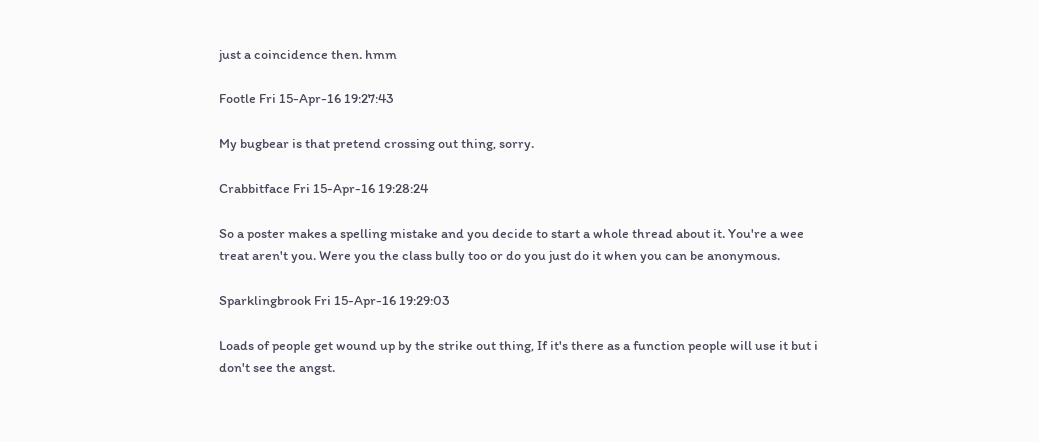just a coincidence then. hmm

Footle Fri 15-Apr-16 19:27:43

My bugbear is that pretend crossing out thing, sorry.

Crabbitface Fri 15-Apr-16 19:28:24

So a poster makes a spelling mistake and you decide to start a whole thread about it. You're a wee treat aren't you. Were you the class bully too or do you just do it when you can be anonymous.

Sparklingbrook Fri 15-Apr-16 19:29:03

Loads of people get wound up by the strike out thing, If it's there as a function people will use it but i don't see the angst.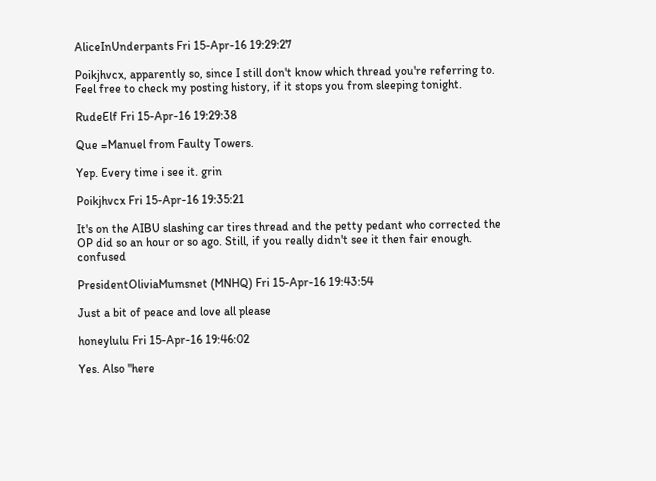AliceInUnderpants Fri 15-Apr-16 19:29:27

Poikjhvcx, apparently so, since I still don't know which thread you're referring to. Feel free to check my posting history, if it stops you from sleeping tonight.

RudeElf Fri 15-Apr-16 19:29:38

Que =Manuel from Faulty Towers.

Yep. Every time i see it. grin

Poikjhvcx Fri 15-Apr-16 19:35:21

It's on the AIBU slashing car tires thread and the petty pedant who corrected the OP did so an hour or so ago. Still, if you really didn't see it then fair enough. confused

PresidentOliviaMumsnet (MNHQ) Fri 15-Apr-16 19:43:54

Just a bit of peace and love all please

honeylulu Fri 15-Apr-16 19:46:02

Yes. Also "here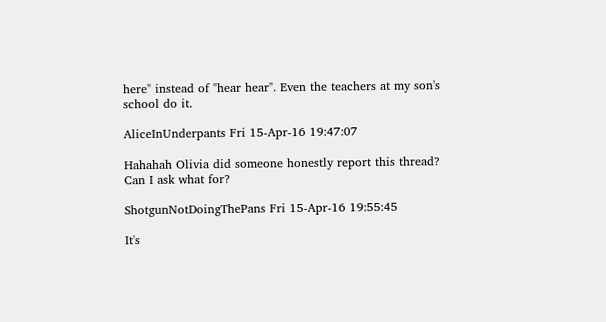here" instead of "hear hear". Even the teachers at my son's school do it.

AliceInUnderpants Fri 15-Apr-16 19:47:07

Hahahah Olivia did someone honestly report this thread? Can I ask what for?

ShotgunNotDoingThePans Fri 15-Apr-16 19:55:45

It's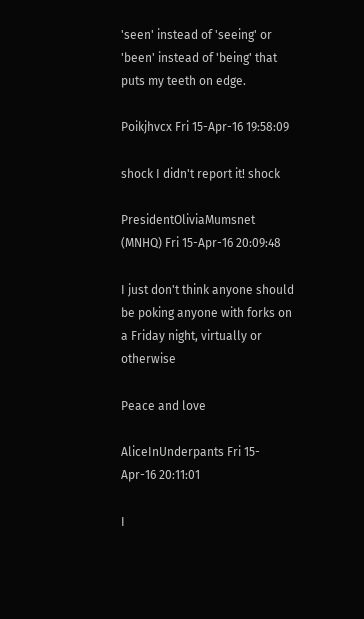'seen' instead of 'seeing' or 'been' instead of 'being' that puts my teeth on edge.

Poikjhvcx Fri 15-Apr-16 19:58:09

shock I didn't report it! shock

PresidentOliviaMumsnet (MNHQ) Fri 15-Apr-16 20:09:48

I just don't think anyone should be poking anyone with forks on a Friday night, virtually or otherwise

Peace and love

AliceInUnderpants Fri 15-Apr-16 20:11:01

I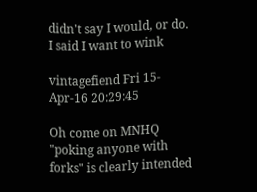didn't say I would, or do. I said I want to wink

vintagefiend Fri 15-Apr-16 20:29:45

Oh come on MNHQ "poking anyone with forks" is clearly intended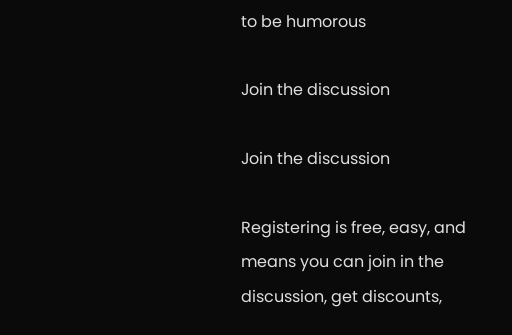to be humorous

Join the discussion

Join the discussion

Registering is free, easy, and means you can join in the discussion, get discounts,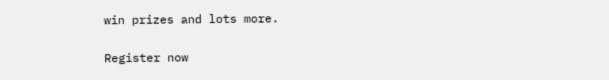win prizes and lots more.

Register now